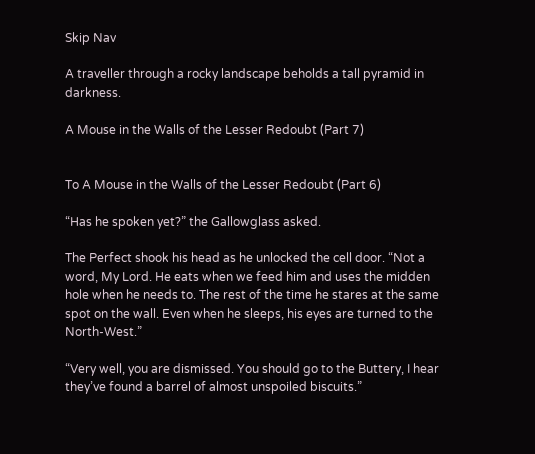Skip Nav

A traveller through a rocky landscape beholds a tall pyramid in darkness.

A Mouse in the Walls of the Lesser Redoubt (Part 7)


To A Mouse in the Walls of the Lesser Redoubt (Part 6)

“Has he spoken yet?” the Gallowglass asked.

The Perfect shook his head as he unlocked the cell door. “Not a word, My Lord. He eats when we feed him and uses the midden hole when he needs to. The rest of the time he stares at the same spot on the wall. Even when he sleeps, his eyes are turned to the North-West.”

“Very well, you are dismissed. You should go to the Buttery, I hear they’ve found a barrel of almost unspoiled biscuits.”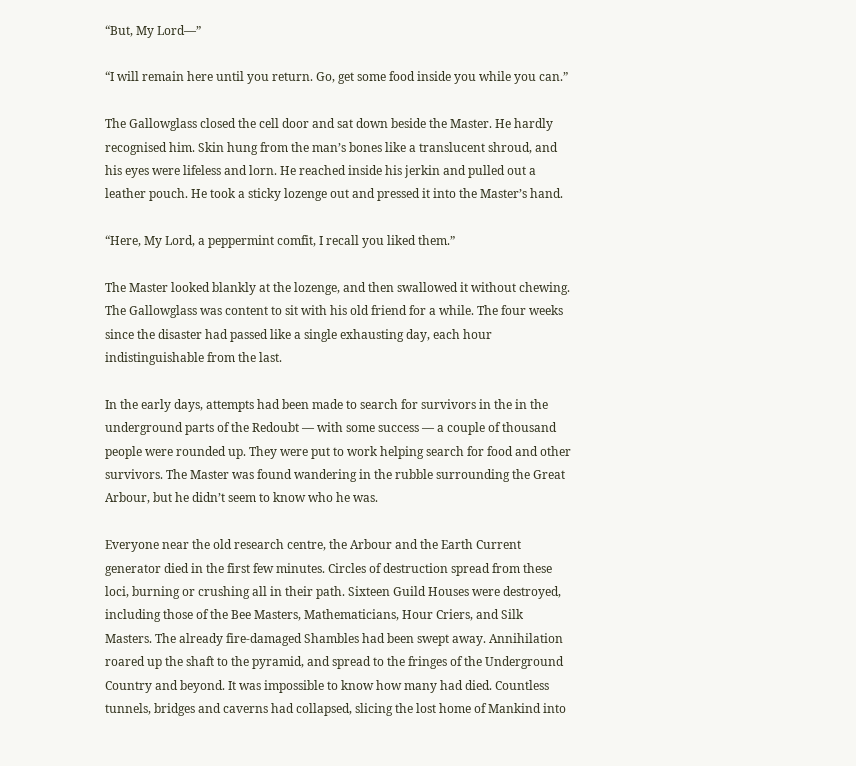“But, My Lord—”

“I will remain here until you return. Go, get some food inside you while you can.”

The Gallowglass closed the cell door and sat down beside the Master. He hardly recognised him. Skin hung from the man’s bones like a translucent shroud, and his eyes were lifeless and lorn. He reached inside his jerkin and pulled out a leather pouch. He took a sticky lozenge out and pressed it into the Master’s hand.

“Here, My Lord, a peppermint comfit, I recall you liked them.”

The Master looked blankly at the lozenge, and then swallowed it without chewing. The Gallowglass was content to sit with his old friend for a while. The four weeks since the disaster had passed like a single exhausting day, each hour indistinguishable from the last.

In the early days, attempts had been made to search for survivors in the in the underground parts of the Redoubt — with some success — a couple of thousand people were rounded up. They were put to work helping search for food and other survivors. The Master was found wandering in the rubble surrounding the Great Arbour, but he didn’t seem to know who he was.

Everyone near the old research centre, the Arbour and the Earth Current generator died in the first few minutes. Circles of destruction spread from these loci, burning or crushing all in their path. Sixteen Guild Houses were destroyed, including those of the Bee Masters, Mathematicians, Hour Criers, and Silk Masters. The already fire-damaged Shambles had been swept away. Annihilation roared up the shaft to the pyramid, and spread to the fringes of the Underground Country and beyond. It was impossible to know how many had died. Countless tunnels, bridges and caverns had collapsed, slicing the lost home of Mankind into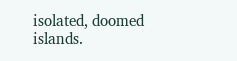isolated, doomed islands.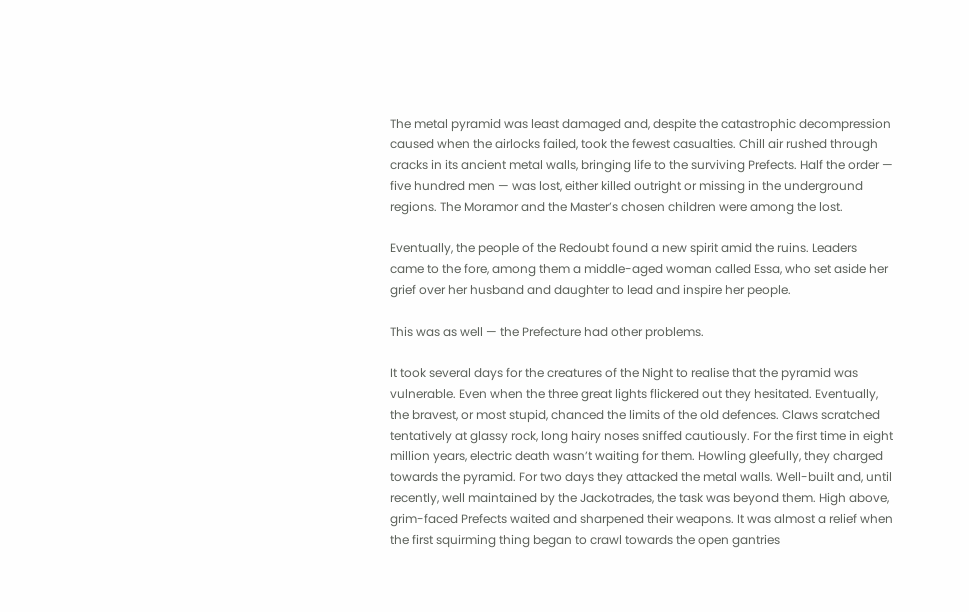The metal pyramid was least damaged and, despite the catastrophic decompression caused when the airlocks failed, took the fewest casualties. Chill air rushed through cracks in its ancient metal walls, bringing life to the surviving Prefects. Half the order — five hundred men — was lost, either killed outright or missing in the underground regions. The Moramor and the Master’s chosen children were among the lost.

Eventually, the people of the Redoubt found a new spirit amid the ruins. Leaders came to the fore, among them a middle-aged woman called Essa, who set aside her grief over her husband and daughter to lead and inspire her people.

This was as well — the Prefecture had other problems.

It took several days for the creatures of the Night to realise that the pyramid was vulnerable. Even when the three great lights flickered out they hesitated. Eventually, the bravest, or most stupid, chanced the limits of the old defences. Claws scratched tentatively at glassy rock, long hairy noses sniffed cautiously. For the first time in eight million years, electric death wasn’t waiting for them. Howling gleefully, they charged towards the pyramid. For two days they attacked the metal walls. Well-built and, until recently, well maintained by the Jackotrades, the task was beyond them. High above, grim-faced Prefects waited and sharpened their weapons. It was almost a relief when the first squirming thing began to crawl towards the open gantries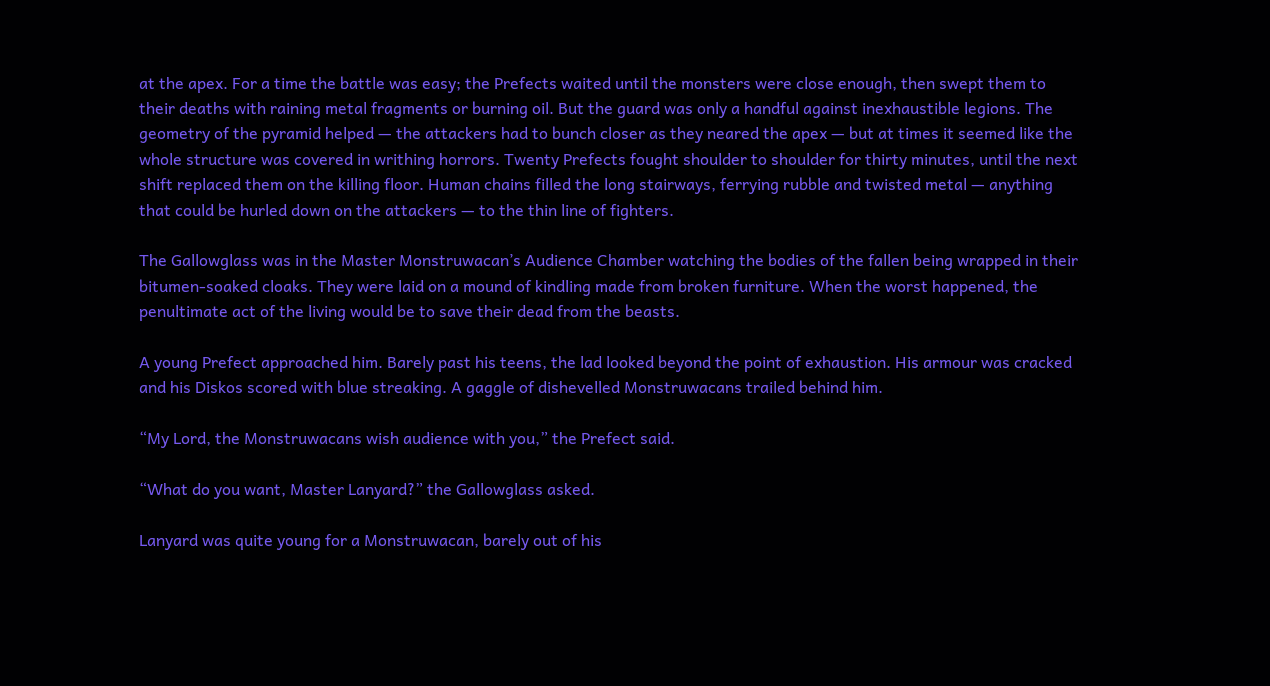at the apex. For a time the battle was easy; the Prefects waited until the monsters were close enough, then swept them to their deaths with raining metal fragments or burning oil. But the guard was only a handful against inexhaustible legions. The geometry of the pyramid helped — the attackers had to bunch closer as they neared the apex — but at times it seemed like the whole structure was covered in writhing horrors. Twenty Prefects fought shoulder to shoulder for thirty minutes, until the next shift replaced them on the killing floor. Human chains filled the long stairways, ferrying rubble and twisted metal — anything that could be hurled down on the attackers — to the thin line of fighters.

The Gallowglass was in the Master Monstruwacan’s Audience Chamber watching the bodies of the fallen being wrapped in their bitumen-soaked cloaks. They were laid on a mound of kindling made from broken furniture. When the worst happened, the penultimate act of the living would be to save their dead from the beasts.

A young Prefect approached him. Barely past his teens, the lad looked beyond the point of exhaustion. His armour was cracked and his Diskos scored with blue streaking. A gaggle of dishevelled Monstruwacans trailed behind him.

“My Lord, the Monstruwacans wish audience with you,” the Prefect said.

“What do you want, Master Lanyard?” the Gallowglass asked.

Lanyard was quite young for a Monstruwacan, barely out of his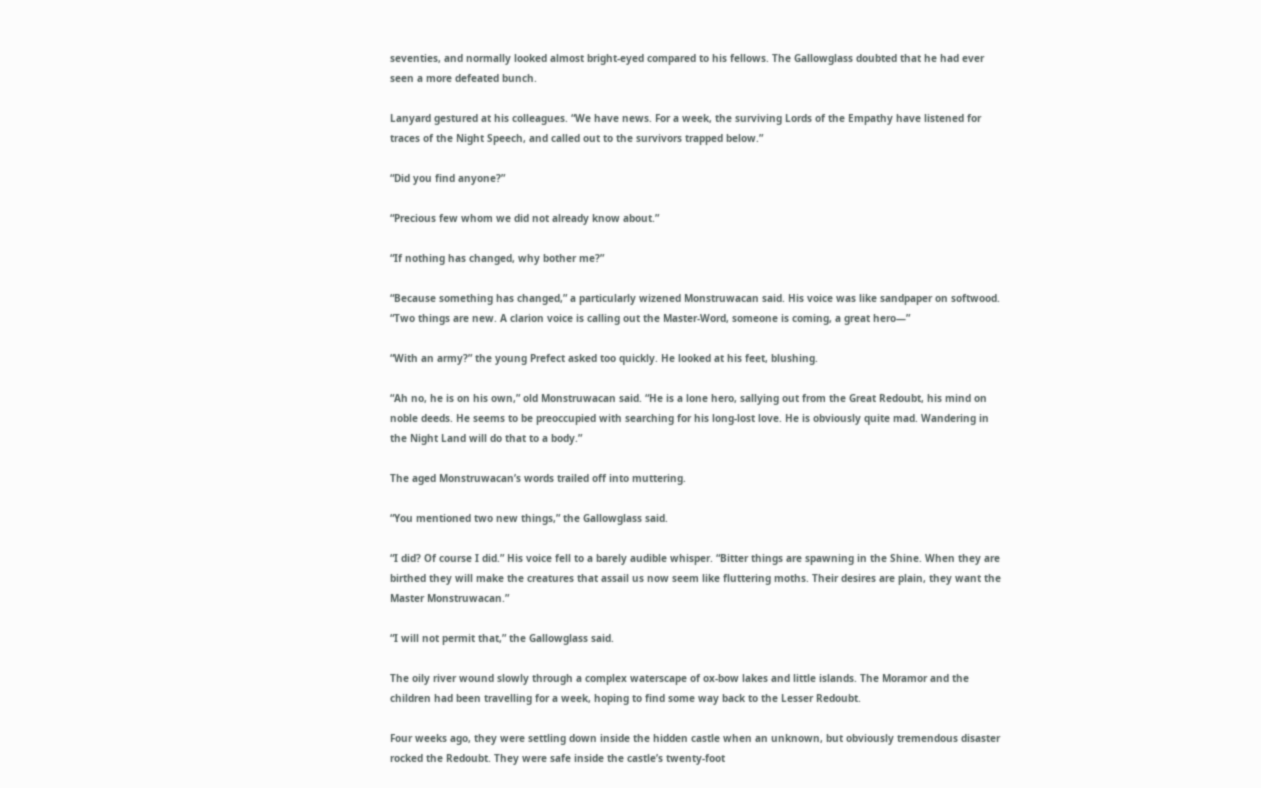seventies, and normally looked almost bright-eyed compared to his fellows. The Gallowglass doubted that he had ever seen a more defeated bunch.

Lanyard gestured at his colleagues. “We have news. For a week, the surviving Lords of the Empathy have listened for traces of the Night Speech, and called out to the survivors trapped below.”

“Did you find anyone?”

“Precious few whom we did not already know about.”

“If nothing has changed, why bother me?”

“Because something has changed,” a particularly wizened Monstruwacan said. His voice was like sandpaper on softwood. “Two things are new. A clarion voice is calling out the Master-Word, someone is coming, a great hero—”

“With an army?” the young Prefect asked too quickly. He looked at his feet, blushing.

“Ah no, he is on his own,” old Monstruwacan said. “He is a lone hero, sallying out from the Great Redoubt, his mind on noble deeds. He seems to be preoccupied with searching for his long-lost love. He is obviously quite mad. Wandering in the Night Land will do that to a body.”

The aged Monstruwacan’s words trailed off into muttering.

“You mentioned two new things,” the Gallowglass said.

“I did? Of course I did.” His voice fell to a barely audible whisper. “Bitter things are spawning in the Shine. When they are birthed they will make the creatures that assail us now seem like fluttering moths. Their desires are plain, they want the Master Monstruwacan.”

“I will not permit that,” the Gallowglass said.

The oily river wound slowly through a complex waterscape of ox-bow lakes and little islands. The Moramor and the children had been travelling for a week, hoping to find some way back to the Lesser Redoubt.

Four weeks ago, they were settling down inside the hidden castle when an unknown, but obviously tremendous disaster rocked the Redoubt. They were safe inside the castle’s twenty-foot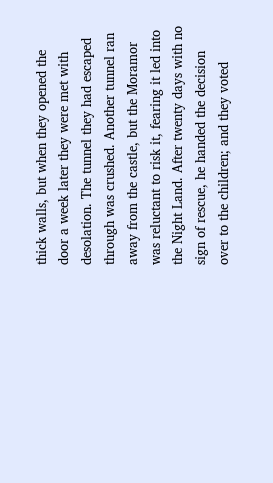thick walls, but when they opened the door a week later they were met with desolation. The tunnel they had escaped through was crushed. Another tunnel ran away from the castle, but the Moramor was reluctant to risk it, fearing it led into the Night Land. After twenty days with no sign of rescue, he handed the decision over to the children; and they voted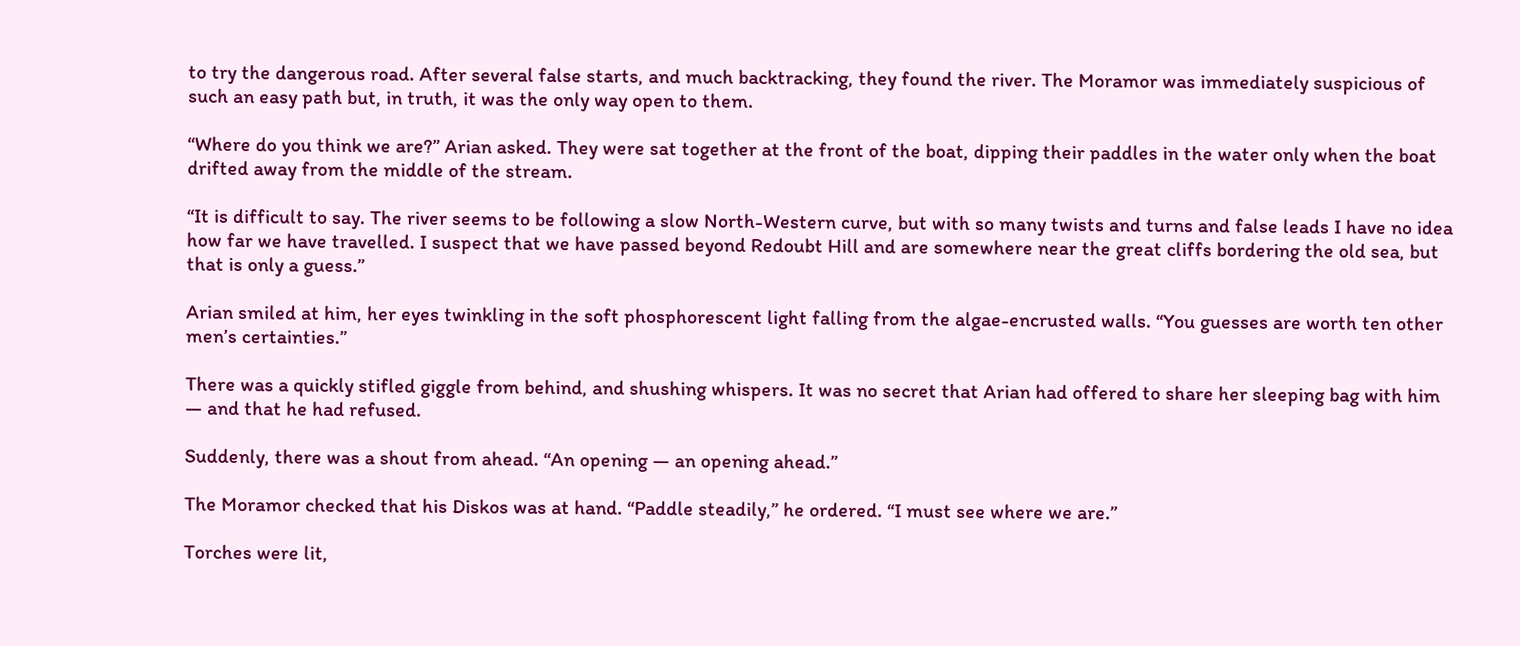to try the dangerous road. After several false starts, and much backtracking, they found the river. The Moramor was immediately suspicious of such an easy path but, in truth, it was the only way open to them.

“Where do you think we are?” Arian asked. They were sat together at the front of the boat, dipping their paddles in the water only when the boat drifted away from the middle of the stream.

“It is difficult to say. The river seems to be following a slow North-Western curve, but with so many twists and turns and false leads I have no idea how far we have travelled. I suspect that we have passed beyond Redoubt Hill and are somewhere near the great cliffs bordering the old sea, but that is only a guess.”

Arian smiled at him, her eyes twinkling in the soft phosphorescent light falling from the algae-encrusted walls. “You guesses are worth ten other men’s certainties.”

There was a quickly stifled giggle from behind, and shushing whispers. It was no secret that Arian had offered to share her sleeping bag with him — and that he had refused.

Suddenly, there was a shout from ahead. “An opening — an opening ahead.”

The Moramor checked that his Diskos was at hand. “Paddle steadily,” he ordered. “I must see where we are.”

Torches were lit,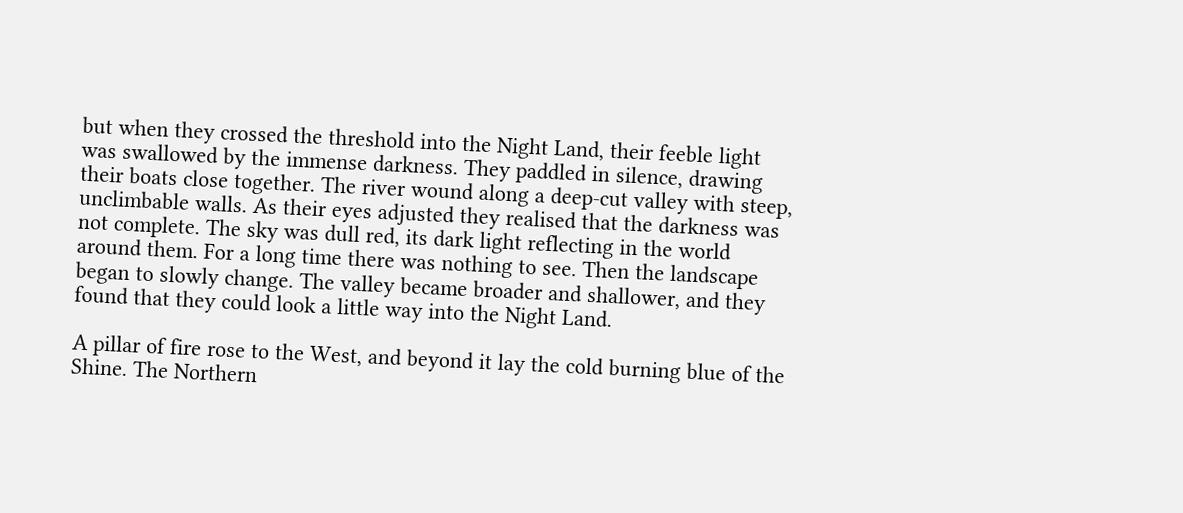but when they crossed the threshold into the Night Land, their feeble light was swallowed by the immense darkness. They paddled in silence, drawing their boats close together. The river wound along a deep-cut valley with steep, unclimbable walls. As their eyes adjusted they realised that the darkness was not complete. The sky was dull red, its dark light reflecting in the world around them. For a long time there was nothing to see. Then the landscape began to slowly change. The valley became broader and shallower, and they found that they could look a little way into the Night Land.

A pillar of fire rose to the West, and beyond it lay the cold burning blue of the Shine. The Northern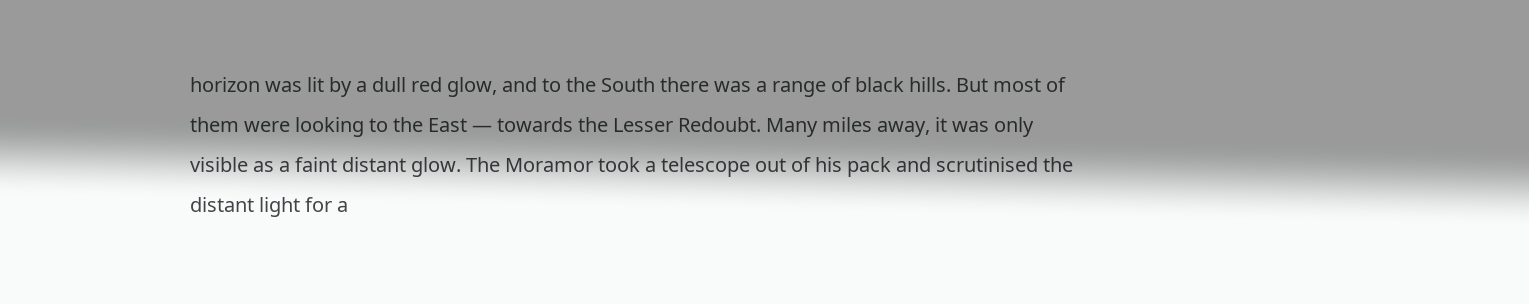horizon was lit by a dull red glow, and to the South there was a range of black hills. But most of them were looking to the East — towards the Lesser Redoubt. Many miles away, it was only visible as a faint distant glow. The Moramor took a telescope out of his pack and scrutinised the distant light for a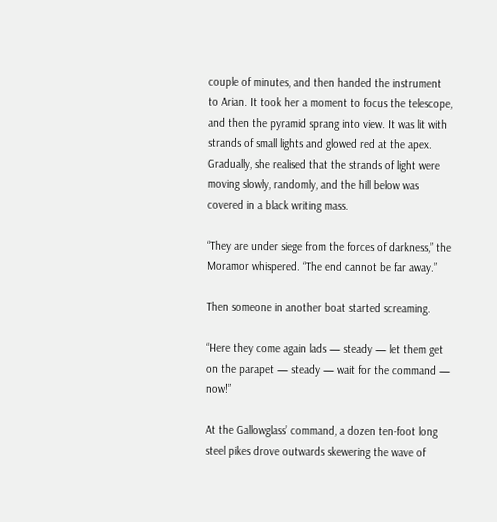couple of minutes, and then handed the instrument to Arian. It took her a moment to focus the telescope, and then the pyramid sprang into view. It was lit with strands of small lights and glowed red at the apex. Gradually, she realised that the strands of light were moving slowly, randomly, and the hill below was covered in a black writing mass.

“They are under siege from the forces of darkness,” the Moramor whispered. “The end cannot be far away.”

Then someone in another boat started screaming.

“Here they come again lads — steady — let them get on the parapet — steady — wait for the command — now!”

At the Gallowglass’ command, a dozen ten-foot long steel pikes drove outwards skewering the wave of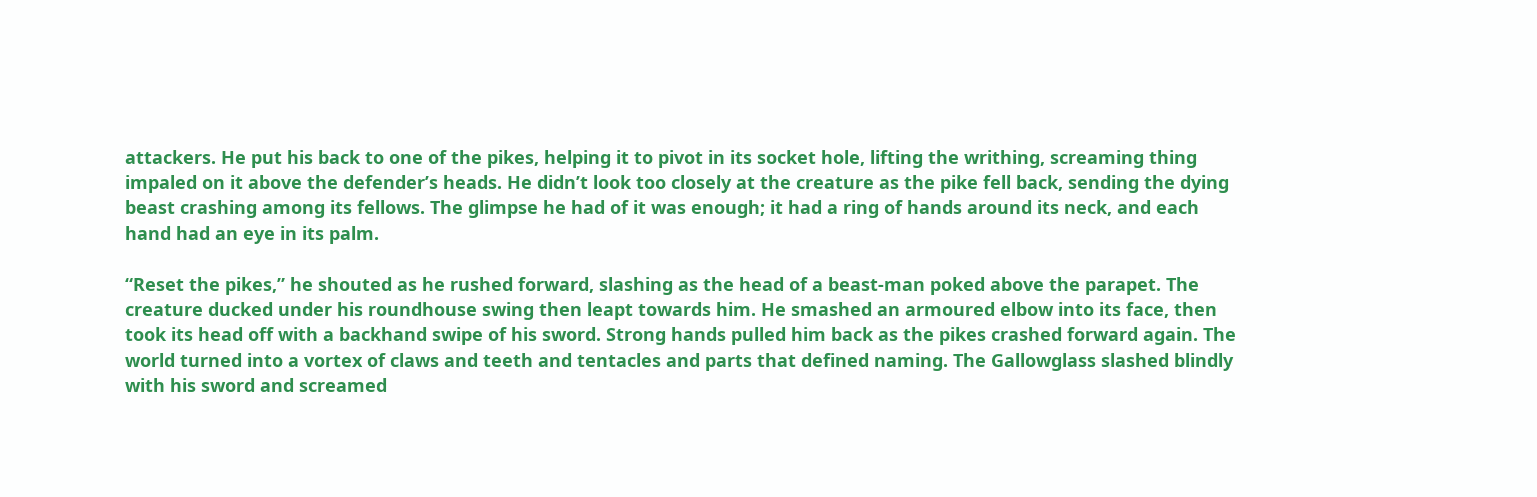attackers. He put his back to one of the pikes, helping it to pivot in its socket hole, lifting the writhing, screaming thing impaled on it above the defender’s heads. He didn’t look too closely at the creature as the pike fell back, sending the dying beast crashing among its fellows. The glimpse he had of it was enough; it had a ring of hands around its neck, and each hand had an eye in its palm.

“Reset the pikes,” he shouted as he rushed forward, slashing as the head of a beast-man poked above the parapet. The creature ducked under his roundhouse swing then leapt towards him. He smashed an armoured elbow into its face, then took its head off with a backhand swipe of his sword. Strong hands pulled him back as the pikes crashed forward again. The world turned into a vortex of claws and teeth and tentacles and parts that defined naming. The Gallowglass slashed blindly with his sword and screamed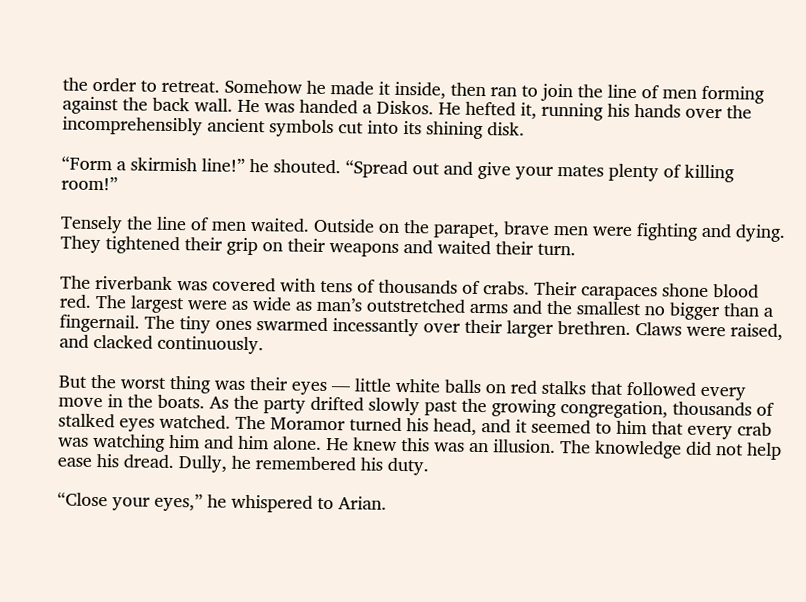the order to retreat. Somehow he made it inside, then ran to join the line of men forming against the back wall. He was handed a Diskos. He hefted it, running his hands over the incomprehensibly ancient symbols cut into its shining disk.

“Form a skirmish line!” he shouted. “Spread out and give your mates plenty of killing room!”

Tensely the line of men waited. Outside on the parapet, brave men were fighting and dying. They tightened their grip on their weapons and waited their turn.

The riverbank was covered with tens of thousands of crabs. Their carapaces shone blood red. The largest were as wide as man’s outstretched arms and the smallest no bigger than a fingernail. The tiny ones swarmed incessantly over their larger brethren. Claws were raised, and clacked continuously.

But the worst thing was their eyes — little white balls on red stalks that followed every move in the boats. As the party drifted slowly past the growing congregation, thousands of stalked eyes watched. The Moramor turned his head, and it seemed to him that every crab was watching him and him alone. He knew this was an illusion. The knowledge did not help ease his dread. Dully, he remembered his duty.

“Close your eyes,” he whispered to Arian.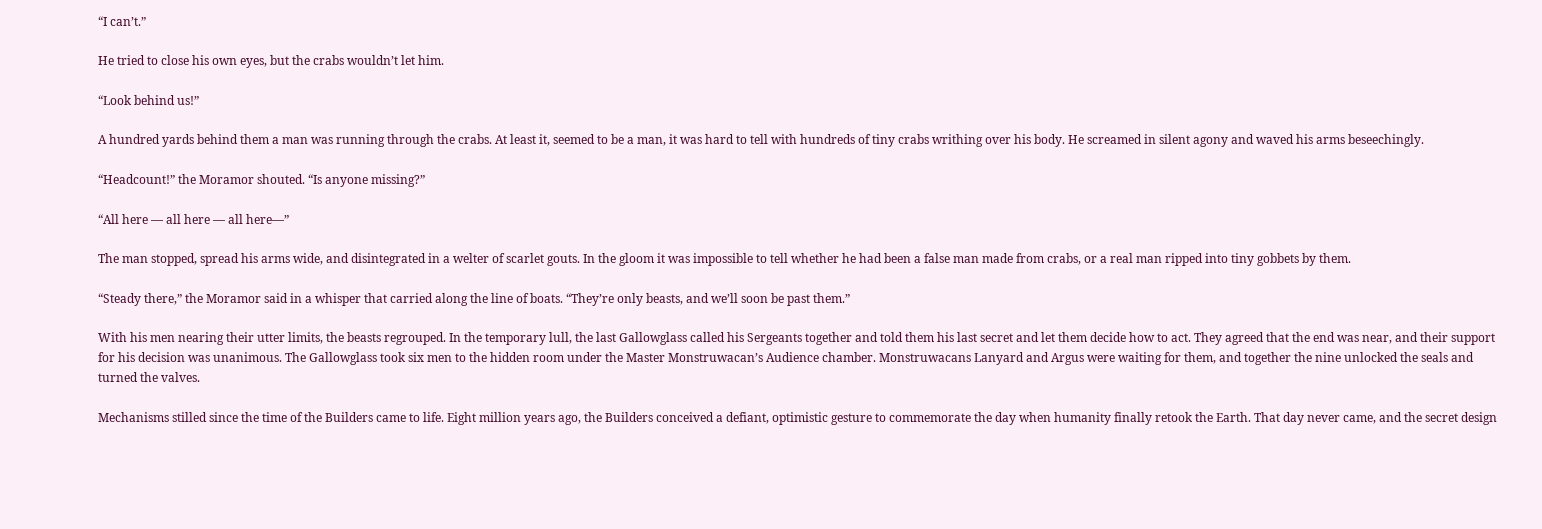“I can’t.”

He tried to close his own eyes, but the crabs wouldn’t let him.

“Look behind us!”

A hundred yards behind them a man was running through the crabs. At least it, seemed to be a man, it was hard to tell with hundreds of tiny crabs writhing over his body. He screamed in silent agony and waved his arms beseechingly.

“Headcount!” the Moramor shouted. “Is anyone missing?”

“All here — all here — all here—”

The man stopped, spread his arms wide, and disintegrated in a welter of scarlet gouts. In the gloom it was impossible to tell whether he had been a false man made from crabs, or a real man ripped into tiny gobbets by them.

“Steady there,” the Moramor said in a whisper that carried along the line of boats. “They’re only beasts, and we’ll soon be past them.”

With his men nearing their utter limits, the beasts regrouped. In the temporary lull, the last Gallowglass called his Sergeants together and told them his last secret and let them decide how to act. They agreed that the end was near, and their support for his decision was unanimous. The Gallowglass took six men to the hidden room under the Master Monstruwacan’s Audience chamber. Monstruwacans Lanyard and Argus were waiting for them, and together the nine unlocked the seals and turned the valves.

Mechanisms stilled since the time of the Builders came to life. Eight million years ago, the Builders conceived a defiant, optimistic gesture to commemorate the day when humanity finally retook the Earth. That day never came, and the secret design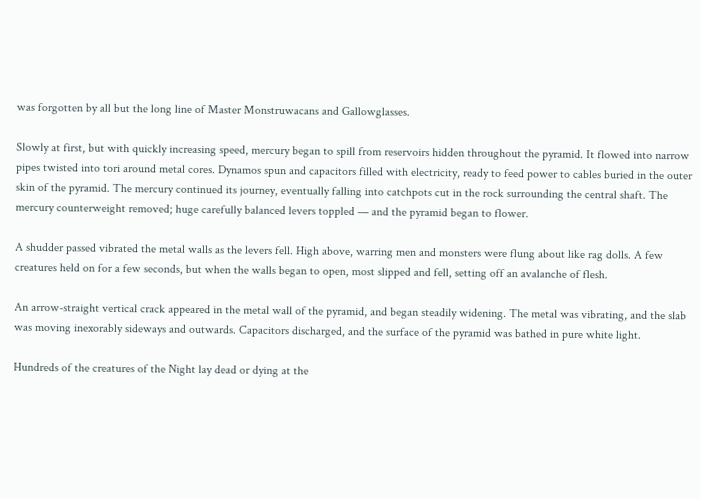was forgotten by all but the long line of Master Monstruwacans and Gallowglasses.

Slowly at first, but with quickly increasing speed, mercury began to spill from reservoirs hidden throughout the pyramid. It flowed into narrow pipes twisted into tori around metal cores. Dynamos spun and capacitors filled with electricity, ready to feed power to cables buried in the outer skin of the pyramid. The mercury continued its journey, eventually falling into catchpots cut in the rock surrounding the central shaft. The mercury counterweight removed; huge carefully balanced levers toppled — and the pyramid began to flower.

A shudder passed vibrated the metal walls as the levers fell. High above, warring men and monsters were flung about like rag dolls. A few creatures held on for a few seconds, but when the walls began to open, most slipped and fell, setting off an avalanche of flesh.

An arrow-straight vertical crack appeared in the metal wall of the pyramid, and began steadily widening. The metal was vibrating, and the slab was moving inexorably sideways and outwards. Capacitors discharged, and the surface of the pyramid was bathed in pure white light.

Hundreds of the creatures of the Night lay dead or dying at the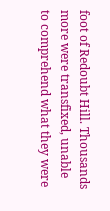foot of Redoubt Hill. Thousands more were transfixed, unable to comprehend what they were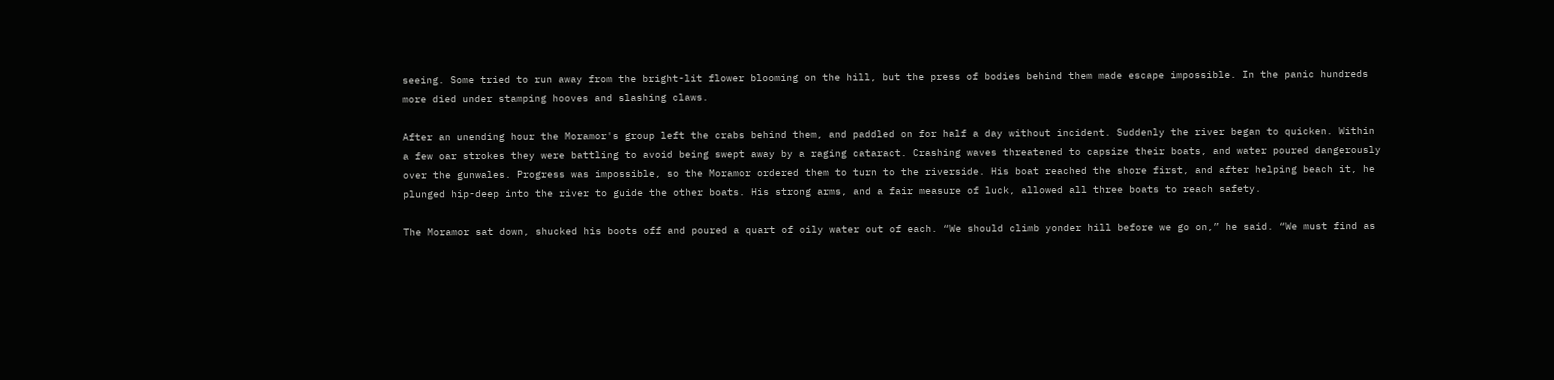seeing. Some tried to run away from the bright-lit flower blooming on the hill, but the press of bodies behind them made escape impossible. In the panic hundreds more died under stamping hooves and slashing claws.

After an unending hour the Moramor's group left the crabs behind them, and paddled on for half a day without incident. Suddenly the river began to quicken. Within a few oar strokes they were battling to avoid being swept away by a raging cataract. Crashing waves threatened to capsize their boats, and water poured dangerously over the gunwales. Progress was impossible, so the Moramor ordered them to turn to the riverside. His boat reached the shore first, and after helping beach it, he plunged hip-deep into the river to guide the other boats. His strong arms, and a fair measure of luck, allowed all three boats to reach safety.

The Moramor sat down, shucked his boots off and poured a quart of oily water out of each. “We should climb yonder hill before we go on,” he said. “We must find as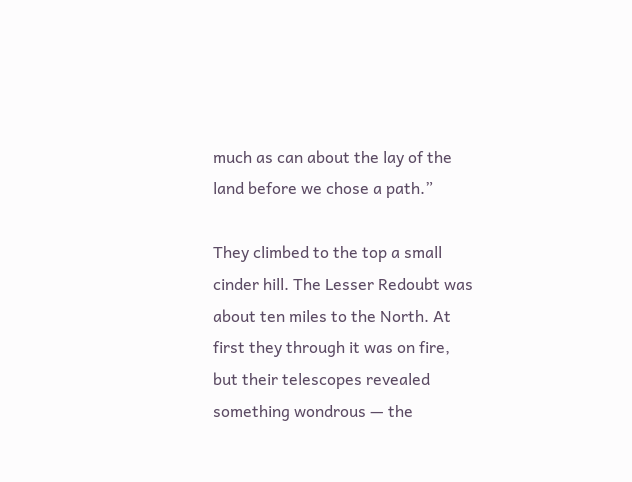much as can about the lay of the land before we chose a path.”

They climbed to the top a small cinder hill. The Lesser Redoubt was about ten miles to the North. At first they through it was on fire, but their telescopes revealed something wondrous — the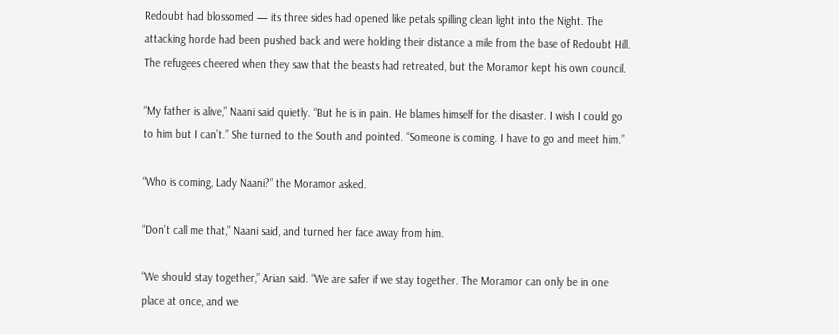Redoubt had blossomed — its three sides had opened like petals spilling clean light into the Night. The attacking horde had been pushed back and were holding their distance a mile from the base of Redoubt Hill. The refugees cheered when they saw that the beasts had retreated, but the Moramor kept his own council.

“My father is alive,” Naani said quietly. “But he is in pain. He blames himself for the disaster. I wish I could go to him but I can’t.” She turned to the South and pointed. “Someone is coming. I have to go and meet him.”

“Who is coming, Lady Naani?” the Moramor asked.

“Don’t call me that,” Naani said, and turned her face away from him.

“We should stay together,” Arian said. “We are safer if we stay together. The Moramor can only be in one place at once, and we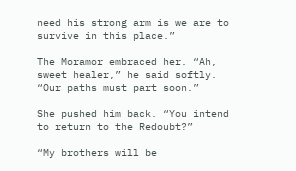need his strong arm is we are to survive in this place.”

The Moramor embraced her. “Ah, sweet healer,” he said softly. “Our paths must part soon.”

She pushed him back. “You intend to return to the Redoubt?”

“My brothers will be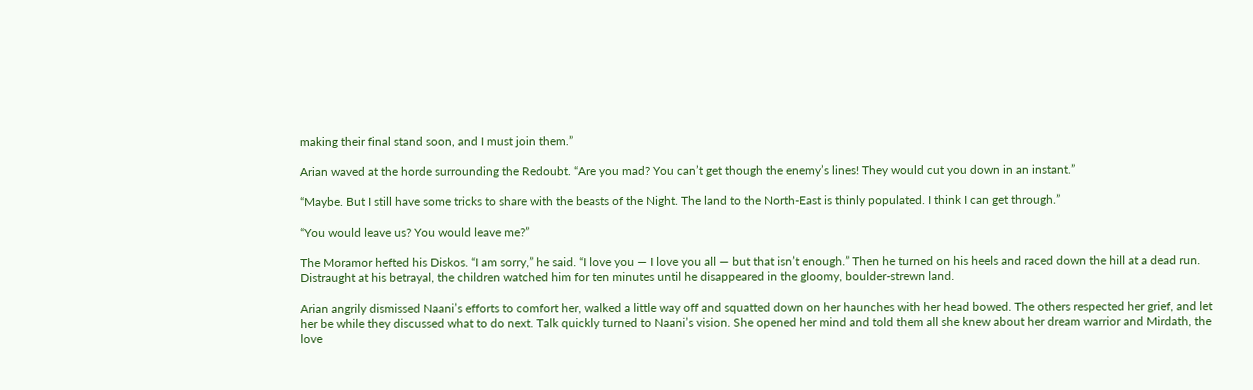making their final stand soon, and I must join them.”

Arian waved at the horde surrounding the Redoubt. “Are you mad? You can’t get though the enemy’s lines! They would cut you down in an instant.”

“Maybe. But I still have some tricks to share with the beasts of the Night. The land to the North-East is thinly populated. I think I can get through.”

“You would leave us? You would leave me?”

The Moramor hefted his Diskos. “I am sorry,” he said. “I love you — I love you all — but that isn’t enough.” Then he turned on his heels and raced down the hill at a dead run. Distraught at his betrayal, the children watched him for ten minutes until he disappeared in the gloomy, boulder-strewn land.

Arian angrily dismissed Naani’s efforts to comfort her, walked a little way off and squatted down on her haunches with her head bowed. The others respected her grief, and let her be while they discussed what to do next. Talk quickly turned to Naani’s vision. She opened her mind and told them all she knew about her dream warrior and Mirdath, the love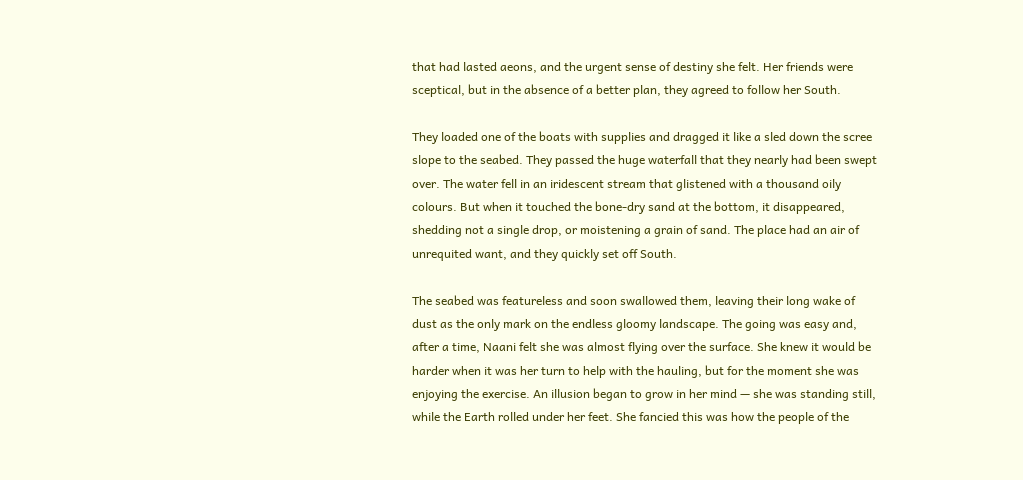that had lasted aeons, and the urgent sense of destiny she felt. Her friends were sceptical, but in the absence of a better plan, they agreed to follow her South.

They loaded one of the boats with supplies and dragged it like a sled down the scree slope to the seabed. They passed the huge waterfall that they nearly had been swept over. The water fell in an iridescent stream that glistened with a thousand oily colours. But when it touched the bone-dry sand at the bottom, it disappeared, shedding not a single drop, or moistening a grain of sand. The place had an air of unrequited want, and they quickly set off South.

The seabed was featureless and soon swallowed them, leaving their long wake of dust as the only mark on the endless gloomy landscape. The going was easy and, after a time, Naani felt she was almost flying over the surface. She knew it would be harder when it was her turn to help with the hauling, but for the moment she was enjoying the exercise. An illusion began to grow in her mind — she was standing still, while the Earth rolled under her feet. She fancied this was how the people of the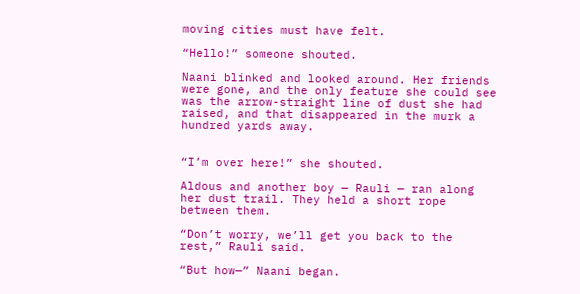moving cities must have felt.

“Hello!” someone shouted.

Naani blinked and looked around. Her friends were gone, and the only feature she could see was the arrow-straight line of dust she had raised, and that disappeared in the murk a hundred yards away.


“I’m over here!” she shouted.

Aldous and another boy — Rauli — ran along her dust trail. They held a short rope between them.

“Don’t worry, we’ll get you back to the rest,” Rauli said.

“But how—” Naani began.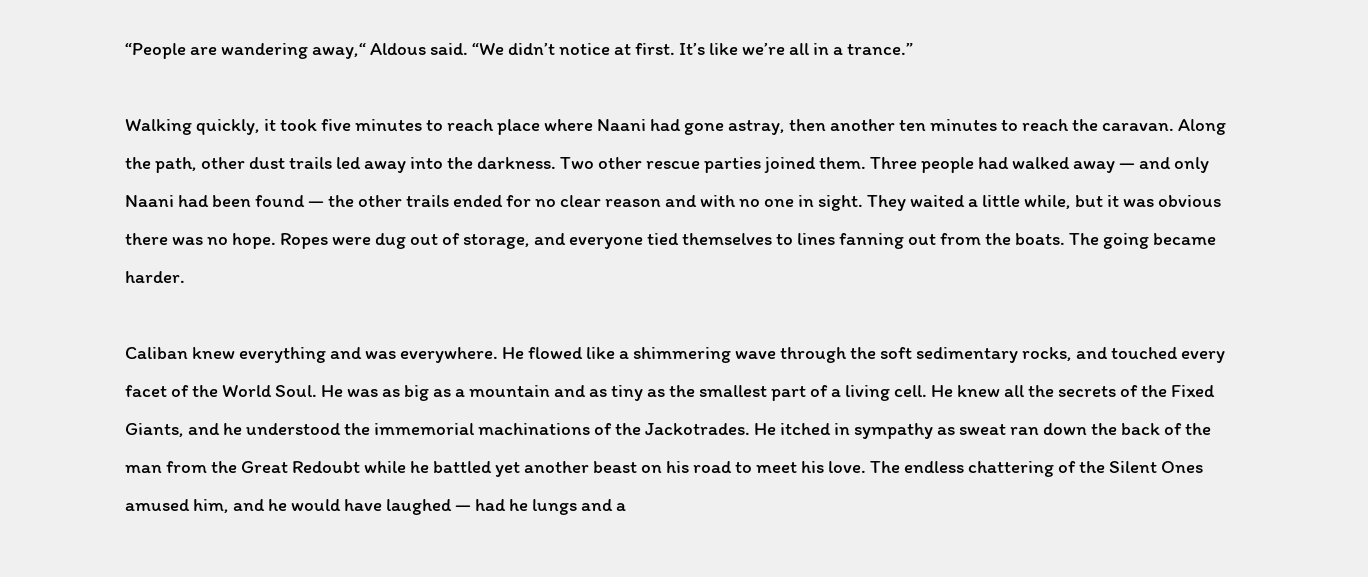“People are wandering away,“ Aldous said. “We didn’t notice at first. It’s like we’re all in a trance.”

Walking quickly, it took five minutes to reach place where Naani had gone astray, then another ten minutes to reach the caravan. Along the path, other dust trails led away into the darkness. Two other rescue parties joined them. Three people had walked away — and only Naani had been found — the other trails ended for no clear reason and with no one in sight. They waited a little while, but it was obvious there was no hope. Ropes were dug out of storage, and everyone tied themselves to lines fanning out from the boats. The going became harder.

Caliban knew everything and was everywhere. He flowed like a shimmering wave through the soft sedimentary rocks, and touched every facet of the World Soul. He was as big as a mountain and as tiny as the smallest part of a living cell. He knew all the secrets of the Fixed Giants, and he understood the immemorial machinations of the Jackotrades. He itched in sympathy as sweat ran down the back of the man from the Great Redoubt while he battled yet another beast on his road to meet his love. The endless chattering of the Silent Ones amused him, and he would have laughed — had he lungs and a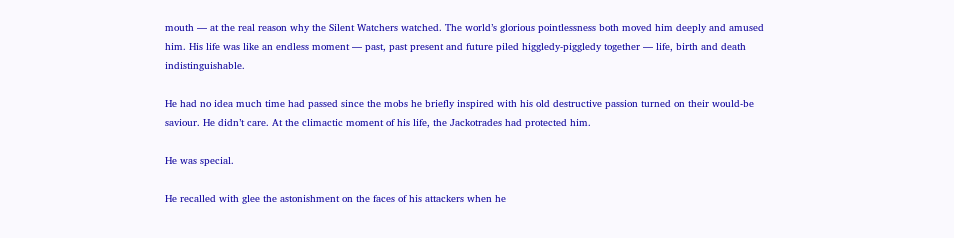mouth — at the real reason why the Silent Watchers watched. The world’s glorious pointlessness both moved him deeply and amused him. His life was like an endless moment — past, past present and future piled higgledy-piggledy together — life, birth and death indistinguishable.

He had no idea much time had passed since the mobs he briefly inspired with his old destructive passion turned on their would-be saviour. He didn’t care. At the climactic moment of his life, the Jackotrades had protected him.

He was special.

He recalled with glee the astonishment on the faces of his attackers when he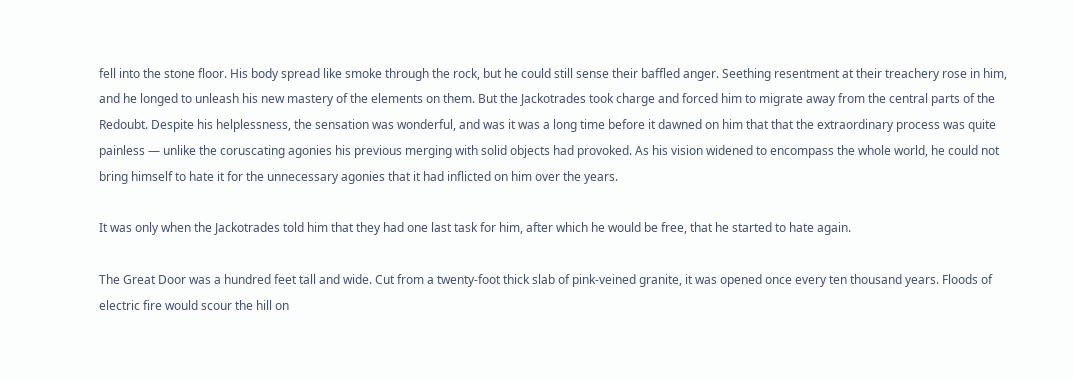fell into the stone floor. His body spread like smoke through the rock, but he could still sense their baffled anger. Seething resentment at their treachery rose in him, and he longed to unleash his new mastery of the elements on them. But the Jackotrades took charge and forced him to migrate away from the central parts of the Redoubt. Despite his helplessness, the sensation was wonderful, and was it was a long time before it dawned on him that that the extraordinary process was quite painless — unlike the coruscating agonies his previous merging with solid objects had provoked. As his vision widened to encompass the whole world, he could not bring himself to hate it for the unnecessary agonies that it had inflicted on him over the years.

It was only when the Jackotrades told him that they had one last task for him, after which he would be free, that he started to hate again.

The Great Door was a hundred feet tall and wide. Cut from a twenty-foot thick slab of pink-veined granite, it was opened once every ten thousand years. Floods of electric fire would scour the hill on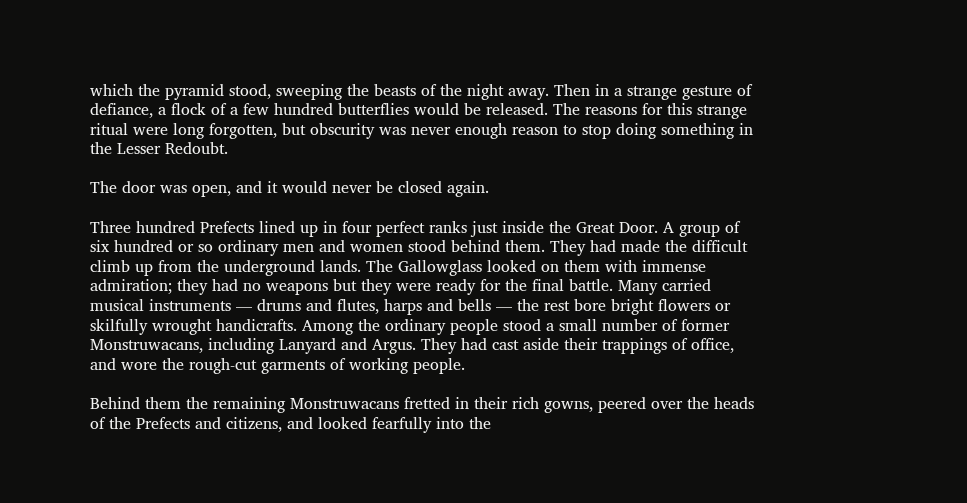which the pyramid stood, sweeping the beasts of the night away. Then in a strange gesture of defiance, a flock of a few hundred butterflies would be released. The reasons for this strange ritual were long forgotten, but obscurity was never enough reason to stop doing something in the Lesser Redoubt.

The door was open, and it would never be closed again.

Three hundred Prefects lined up in four perfect ranks just inside the Great Door. A group of six hundred or so ordinary men and women stood behind them. They had made the difficult climb up from the underground lands. The Gallowglass looked on them with immense admiration; they had no weapons but they were ready for the final battle. Many carried musical instruments — drums and flutes, harps and bells — the rest bore bright flowers or skilfully wrought handicrafts. Among the ordinary people stood a small number of former Monstruwacans, including Lanyard and Argus. They had cast aside their trappings of office, and wore the rough-cut garments of working people.

Behind them the remaining Monstruwacans fretted in their rich gowns, peered over the heads of the Prefects and citizens, and looked fearfully into the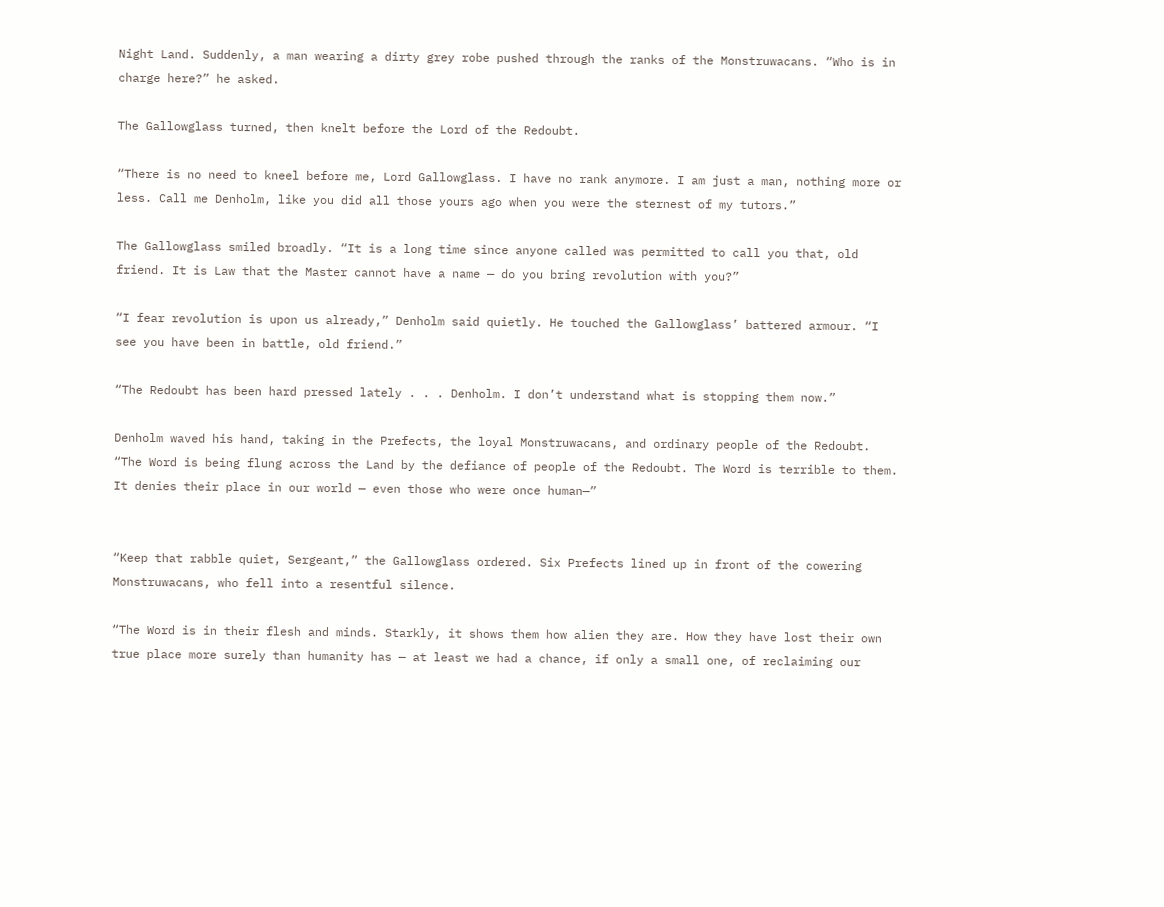Night Land. Suddenly, a man wearing a dirty grey robe pushed through the ranks of the Monstruwacans. “Who is in charge here?” he asked.

The Gallowglass turned, then knelt before the Lord of the Redoubt.

“There is no need to kneel before me, Lord Gallowglass. I have no rank anymore. I am just a man, nothing more or less. Call me Denholm, like you did all those yours ago when you were the sternest of my tutors.”

The Gallowglass smiled broadly. “It is a long time since anyone called was permitted to call you that, old friend. It is Law that the Master cannot have a name — do you bring revolution with you?”

“I fear revolution is upon us already,” Denholm said quietly. He touched the Gallowglass’ battered armour. “I see you have been in battle, old friend.”

“The Redoubt has been hard pressed lately . . . Denholm. I don’t understand what is stopping them now.”

Denholm waved his hand, taking in the Prefects, the loyal Monstruwacans, and ordinary people of the Redoubt. “The Word is being flung across the Land by the defiance of people of the Redoubt. The Word is terrible to them. It denies their place in our world — even those who were once human—”


“Keep that rabble quiet, Sergeant,” the Gallowglass ordered. Six Prefects lined up in front of the cowering Monstruwacans, who fell into a resentful silence.

“The Word is in their flesh and minds. Starkly, it shows them how alien they are. How they have lost their own true place more surely than humanity has — at least we had a chance, if only a small one, of reclaiming our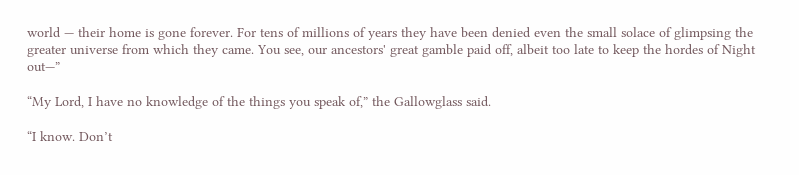world — their home is gone forever. For tens of millions of years they have been denied even the small solace of glimpsing the greater universe from which they came. You see, our ancestors' great gamble paid off, albeit too late to keep the hordes of Night out—”

“My Lord, I have no knowledge of the things you speak of,” the Gallowglass said.

“I know. Don’t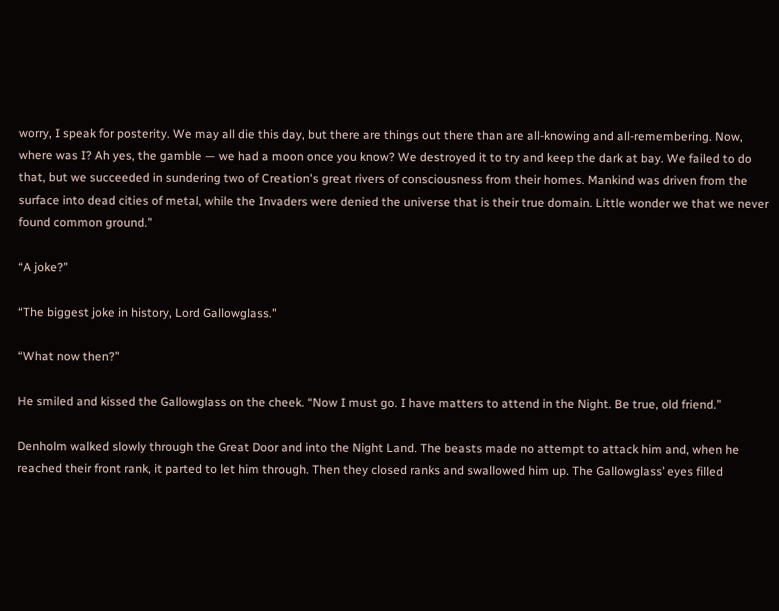worry, I speak for posterity. We may all die this day, but there are things out there than are all-knowing and all-remembering. Now, where was I? Ah yes, the gamble — we had a moon once you know? We destroyed it to try and keep the dark at bay. We failed to do that, but we succeeded in sundering two of Creation's great rivers of consciousness from their homes. Mankind was driven from the surface into dead cities of metal, while the Invaders were denied the universe that is their true domain. Little wonder we that we never found common ground.”

“A joke?”

“The biggest joke in history, Lord Gallowglass.”

“What now then?”

He smiled and kissed the Gallowglass on the cheek. “Now I must go. I have matters to attend in the Night. Be true, old friend.”

Denholm walked slowly through the Great Door and into the Night Land. The beasts made no attempt to attack him and, when he reached their front rank, it parted to let him through. Then they closed ranks and swallowed him up. The Gallowglass’ eyes filled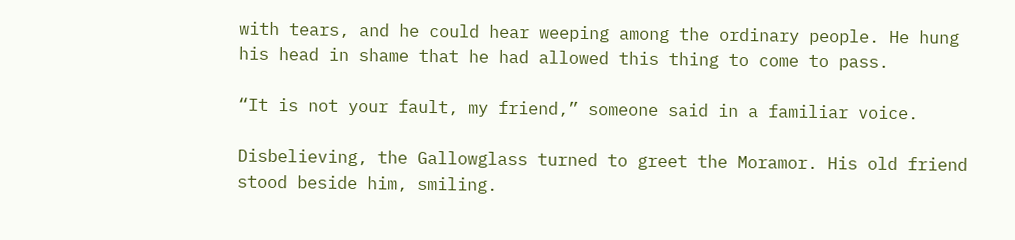with tears, and he could hear weeping among the ordinary people. He hung his head in shame that he had allowed this thing to come to pass.

“It is not your fault, my friend,” someone said in a familiar voice.

Disbelieving, the Gallowglass turned to greet the Moramor. His old friend stood beside him, smiling.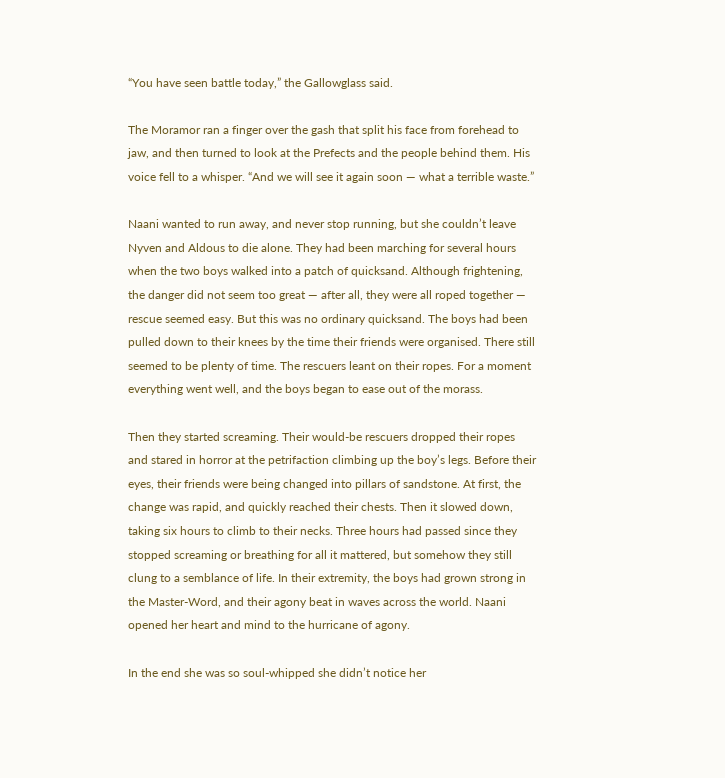“You have seen battle today,” the Gallowglass said.

The Moramor ran a finger over the gash that split his face from forehead to jaw, and then turned to look at the Prefects and the people behind them. His voice fell to a whisper. “And we will see it again soon — what a terrible waste.”

Naani wanted to run away, and never stop running, but she couldn’t leave Nyven and Aldous to die alone. They had been marching for several hours when the two boys walked into a patch of quicksand. Although frightening, the danger did not seem too great — after all, they were all roped together — rescue seemed easy. But this was no ordinary quicksand. The boys had been pulled down to their knees by the time their friends were organised. There still seemed to be plenty of time. The rescuers leant on their ropes. For a moment everything went well, and the boys began to ease out of the morass.

Then they started screaming. Their would-be rescuers dropped their ropes and stared in horror at the petrifaction climbing up the boy’s legs. Before their eyes, their friends were being changed into pillars of sandstone. At first, the change was rapid, and quickly reached their chests. Then it slowed down, taking six hours to climb to their necks. Three hours had passed since they stopped screaming or breathing for all it mattered, but somehow they still clung to a semblance of life. In their extremity, the boys had grown strong in the Master-Word, and their agony beat in waves across the world. Naani opened her heart and mind to the hurricane of agony.

In the end she was so soul-whipped she didn’t notice her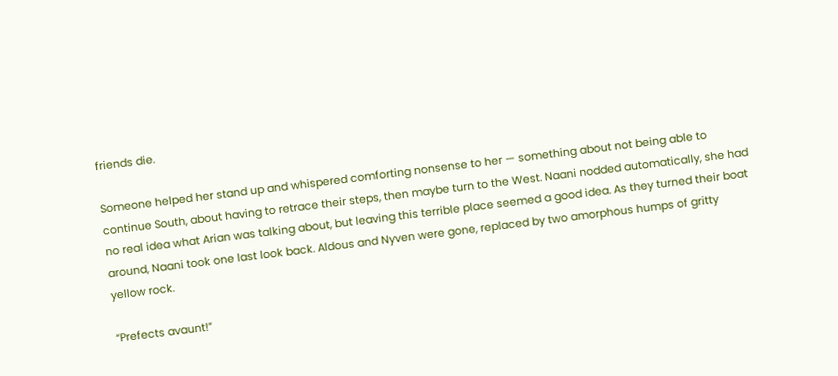friends die.

Someone helped her stand up and whispered comforting nonsense to her — something about not being able to continue South, about having to retrace their steps, then maybe turn to the West. Naani nodded automatically, she had no real idea what Arian was talking about, but leaving this terrible place seemed a good idea. As they turned their boat around, Naani took one last look back. Aldous and Nyven were gone, replaced by two amorphous humps of gritty yellow rock.

“Prefects avaunt!”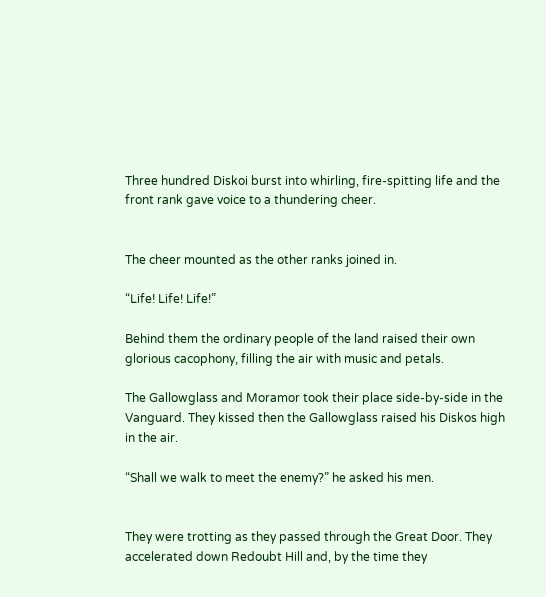Three hundred Diskoi burst into whirling, fire-spitting life and the front rank gave voice to a thundering cheer.


The cheer mounted as the other ranks joined in.

“Life! Life! Life!”

Behind them the ordinary people of the land raised their own glorious cacophony, filling the air with music and petals.

The Gallowglass and Moramor took their place side-by-side in the Vanguard. They kissed then the Gallowglass raised his Diskos high in the air.

“Shall we walk to meet the enemy?” he asked his men.


They were trotting as they passed through the Great Door. They accelerated down Redoubt Hill and, by the time they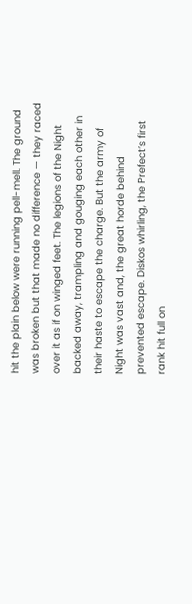hit the plain below were running pell-mell. The ground was broken but that made no difference — they raced over it as if on winged feet. The legions of the Night backed away, trampling and gouging each other in their haste to escape the charge. But the army of Night was vast and, the great horde behind prevented escape. Diskos whirling, the Prefect’s first rank hit full on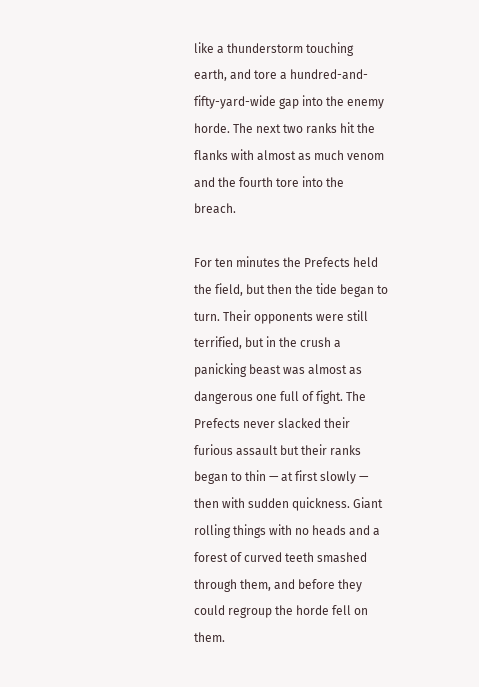like a thunderstorm touching earth, and tore a hundred-and-fifty-yard-wide gap into the enemy horde. The next two ranks hit the flanks with almost as much venom and the fourth tore into the breach.

For ten minutes the Prefects held the field, but then the tide began to turn. Their opponents were still terrified, but in the crush a panicking beast was almost as dangerous one full of fight. The Prefects never slacked their furious assault but their ranks began to thin — at first slowly — then with sudden quickness. Giant rolling things with no heads and a forest of curved teeth smashed through them, and before they could regroup the horde fell on them.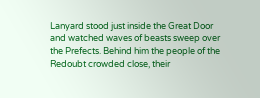Lanyard stood just inside the Great Door and watched waves of beasts sweep over the Prefects. Behind him the people of the Redoubt crowded close, their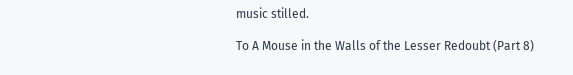music stilled.

To A Mouse in the Walls of the Lesser Redoubt (Part 8)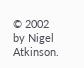© 2002 by Nigel Atkinson.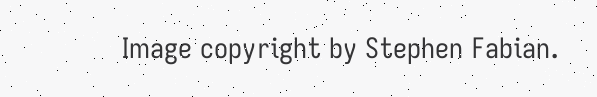Image copyright by Stephen Fabian.